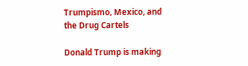Trumpismo, Mexico, and the Drug Cartels

Donald Trump is making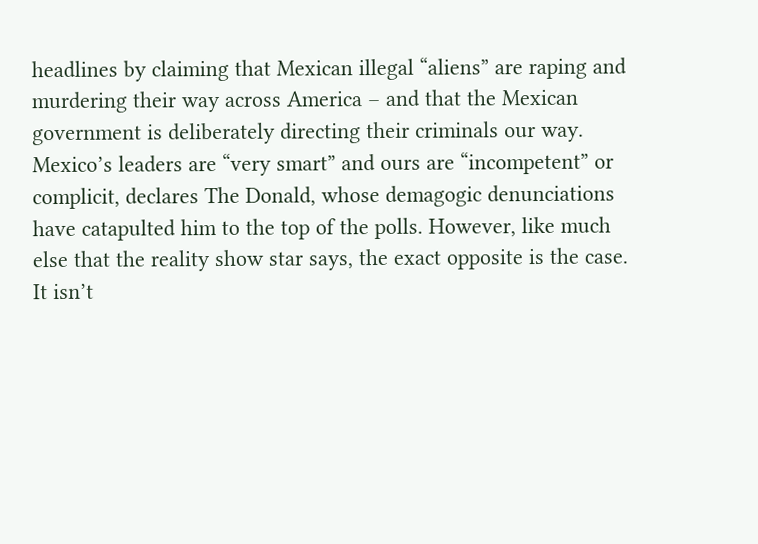headlines by claiming that Mexican illegal “aliens” are raping and murdering their way across America – and that the Mexican government is deliberately directing their criminals our way. Mexico’s leaders are “very smart” and ours are “incompetent” or complicit, declares The Donald, whose demagogic denunciations have catapulted him to the top of the polls. However, like much else that the reality show star says, the exact opposite is the case. It isn’t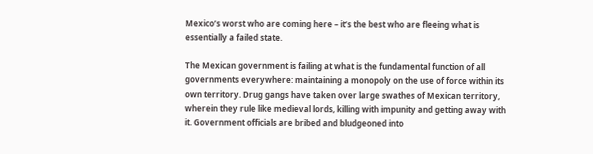Mexico’s worst who are coming here – it’s the best who are fleeing what is essentially a failed state.

The Mexican government is failing at what is the fundamental function of all governments everywhere: maintaining a monopoly on the use of force within its own territory. Drug gangs have taken over large swathes of Mexican territory, wherein they rule like medieval lords, killing with impunity and getting away with it. Government officials are bribed and bludgeoned into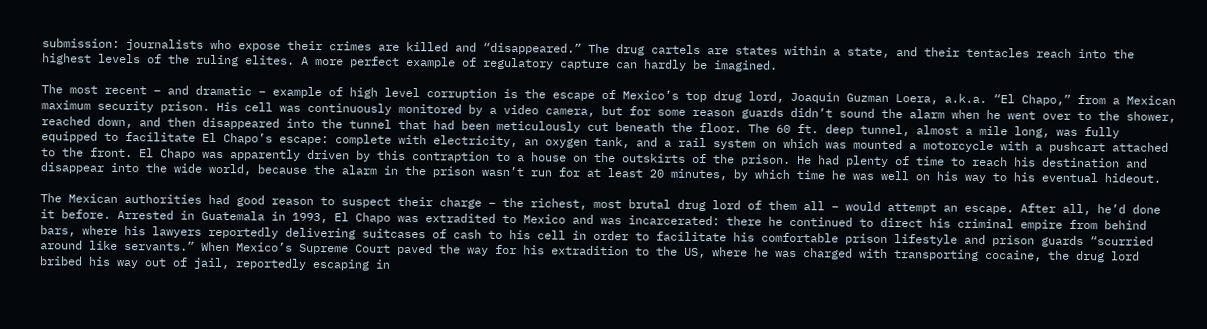submission: journalists who expose their crimes are killed and “disappeared.” The drug cartels are states within a state, and their tentacles reach into the highest levels of the ruling elites. A more perfect example of regulatory capture can hardly be imagined.

The most recent – and dramatic – example of high level corruption is the escape of Mexico’s top drug lord, Joaquin Guzman Loera, a.k.a. “El Chapo,” from a Mexican maximum security prison. His cell was continuously monitored by a video camera, but for some reason guards didn’t sound the alarm when he went over to the shower, reached down, and then disappeared into the tunnel that had been meticulously cut beneath the floor. The 60 ft. deep tunnel, almost a mile long, was fully equipped to facilitate El Chapo’s escape: complete with electricity, an oxygen tank, and a rail system on which was mounted a motorcycle with a pushcart attached to the front. El Chapo was apparently driven by this contraption to a house on the outskirts of the prison. He had plenty of time to reach his destination and disappear into the wide world, because the alarm in the prison wasn’t run for at least 20 minutes, by which time he was well on his way to his eventual hideout.

The Mexican authorities had good reason to suspect their charge – the richest, most brutal drug lord of them all – would attempt an escape. After all, he’d done it before. Arrested in Guatemala in 1993, El Chapo was extradited to Mexico and was incarcerated: there he continued to direct his criminal empire from behind bars, where his lawyers reportedly delivering suitcases of cash to his cell in order to facilitate his comfortable prison lifestyle and prison guards “scurried around like servants.” When Mexico’s Supreme Court paved the way for his extradition to the US, where he was charged with transporting cocaine, the drug lord bribed his way out of jail, reportedly escaping in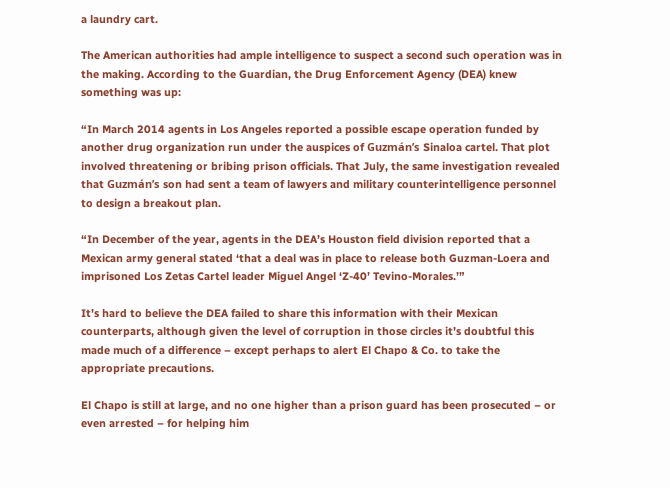a laundry cart.

The American authorities had ample intelligence to suspect a second such operation was in the making. According to the Guardian, the Drug Enforcement Agency (DEA) knew something was up:

“In March 2014 agents in Los Angeles reported a possible escape operation funded by another drug organization run under the auspices of Guzmán’s Sinaloa cartel. That plot involved threatening or bribing prison officials. That July, the same investigation revealed that Guzmán’s son had sent a team of lawyers and military counterintelligence personnel to design a breakout plan.

“In December of the year, agents in the DEA’s Houston field division reported that a Mexican army general stated ‘that a deal was in place to release both Guzman-Loera and imprisoned Los Zetas Cartel leader Miguel Angel ‘Z-40’ Tevino-Morales.’”

It’s hard to believe the DEA failed to share this information with their Mexican counterparts, although given the level of corruption in those circles it’s doubtful this made much of a difference – except perhaps to alert El Chapo & Co. to take the appropriate precautions.

El Chapo is still at large, and no one higher than a prison guard has been prosecuted – or even arrested – for helping him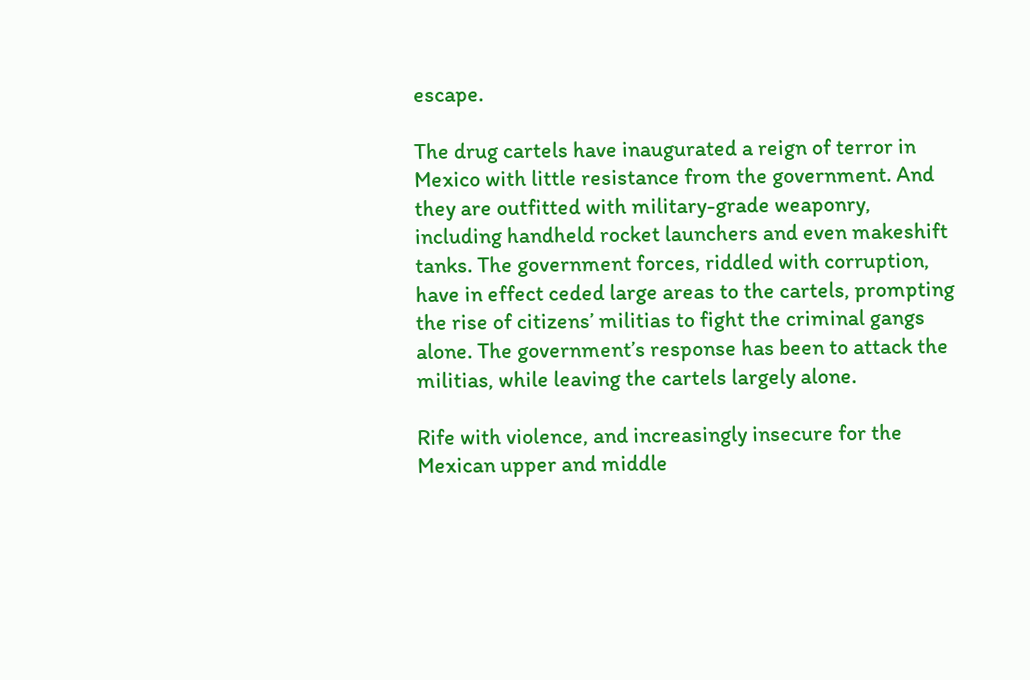escape.

The drug cartels have inaugurated a reign of terror in Mexico with little resistance from the government. And they are outfitted with military-grade weaponry, including handheld rocket launchers and even makeshift tanks. The government forces, riddled with corruption, have in effect ceded large areas to the cartels, prompting the rise of citizens’ militias to fight the criminal gangs alone. The government’s response has been to attack the militias, while leaving the cartels largely alone.

Rife with violence, and increasingly insecure for the Mexican upper and middle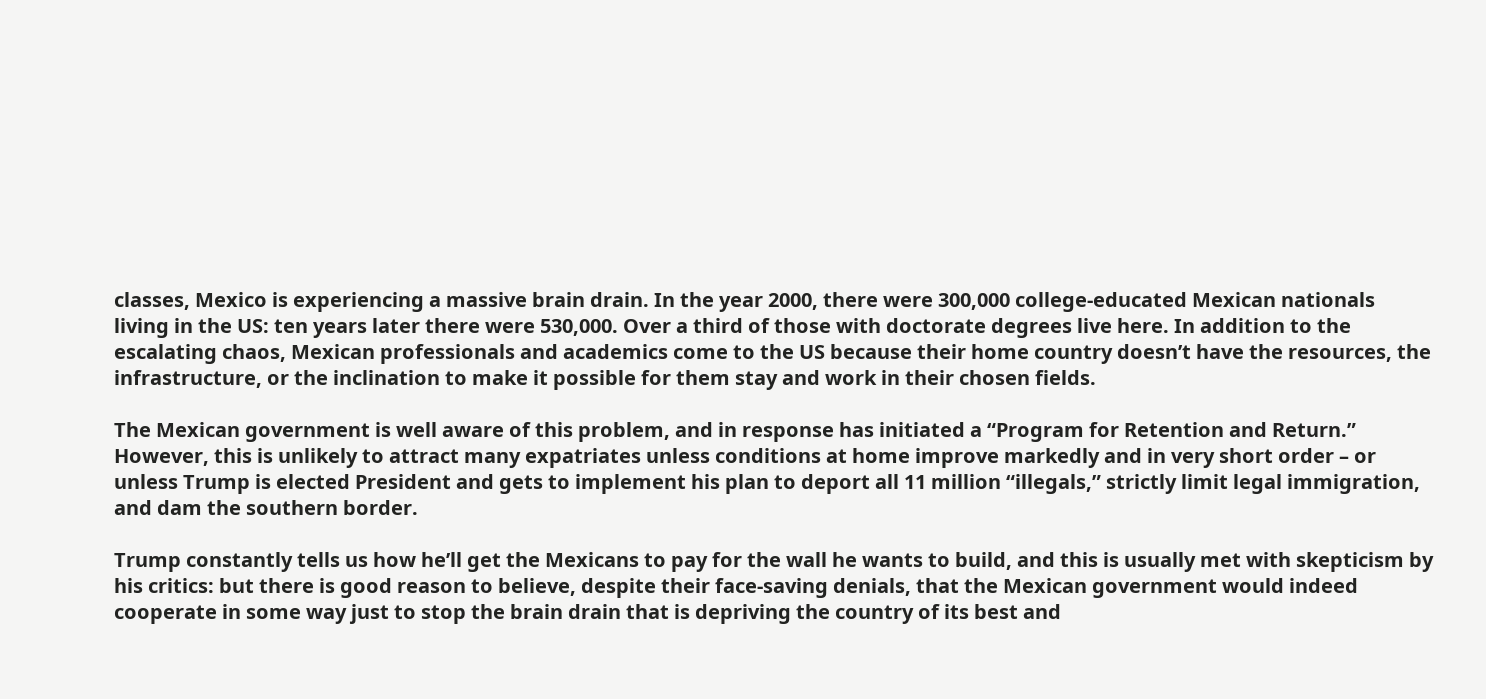classes, Mexico is experiencing a massive brain drain. In the year 2000, there were 300,000 college-educated Mexican nationals living in the US: ten years later there were 530,000. Over a third of those with doctorate degrees live here. In addition to the escalating chaos, Mexican professionals and academics come to the US because their home country doesn’t have the resources, the infrastructure, or the inclination to make it possible for them stay and work in their chosen fields.

The Mexican government is well aware of this problem, and in response has initiated a “Program for Retention and Return.” However, this is unlikely to attract many expatriates unless conditions at home improve markedly and in very short order – or unless Trump is elected President and gets to implement his plan to deport all 11 million “illegals,” strictly limit legal immigration, and dam the southern border.

Trump constantly tells us how he’ll get the Mexicans to pay for the wall he wants to build, and this is usually met with skepticism by his critics: but there is good reason to believe, despite their face-saving denials, that the Mexican government would indeed cooperate in some way just to stop the brain drain that is depriving the country of its best and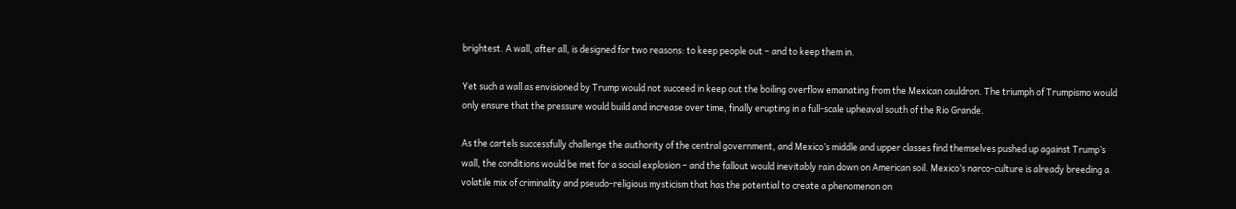brightest. A wall, after all, is designed for two reasons: to keep people out – and to keep them in.

Yet such a wall as envisioned by Trump would not succeed in keep out the boiling overflow emanating from the Mexican cauldron. The triumph of Trumpismo would only ensure that the pressure would build and increase over time, finally erupting in a full-scale upheaval south of the Rio Grande.

As the cartels successfully challenge the authority of the central government, and Mexico’s middle and upper classes find themselves pushed up against Trump’s wall, the conditions would be met for a social explosion – and the fallout would inevitably rain down on American soil. Mexico’s narco-culture is already breeding a volatile mix of criminality and pseudo-religious mysticism that has the potential to create a phenomenon on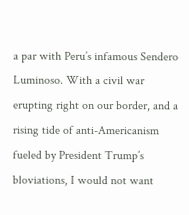a par with Peru’s infamous Sendero Luminoso. With a civil war erupting right on our border, and a rising tide of anti-Americanism fueled by President Trump’s bloviations, I would not want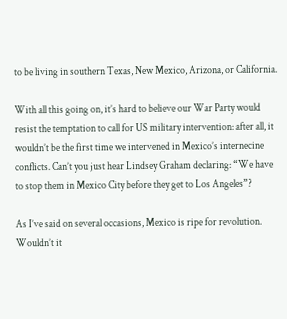to be living in southern Texas, New Mexico, Arizona, or California.

With all this going on, it’s hard to believe our War Party would resist the temptation to call for US military intervention: after all, it wouldn’t be the first time we intervened in Mexico’s internecine conflicts. Can’t you just hear Lindsey Graham declaring: “We have to stop them in Mexico City before they get to Los Angeles”?

As I’ve said on several occasions, Mexico is ripe for revolution. Wouldn’t it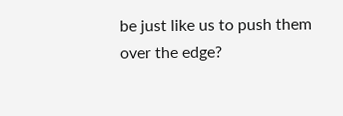be just like us to push them over the edge?